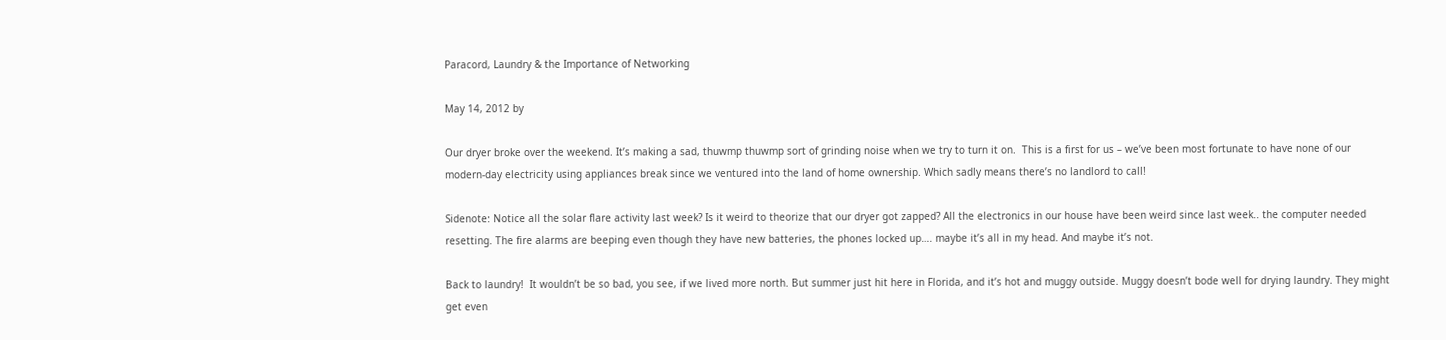Paracord, Laundry & the Importance of Networking

May 14, 2012 by

Our dryer broke over the weekend. It’s making a sad, thuwmp thuwmp sort of grinding noise when we try to turn it on.  This is a first for us – we’ve been most fortunate to have none of our modern-day electricity using appliances break since we ventured into the land of home ownership. Which sadly means there’s no landlord to call!

Sidenote: Notice all the solar flare activity last week? Is it weird to theorize that our dryer got zapped? All the electronics in our house have been weird since last week.. the computer needed resetting. The fire alarms are beeping even though they have new batteries, the phones locked up…. maybe it’s all in my head. And maybe it’s not.

Back to laundry!  It wouldn’t be so bad, you see, if we lived more north. But summer just hit here in Florida, and it’s hot and muggy outside. Muggy doesn’t bode well for drying laundry. They might get even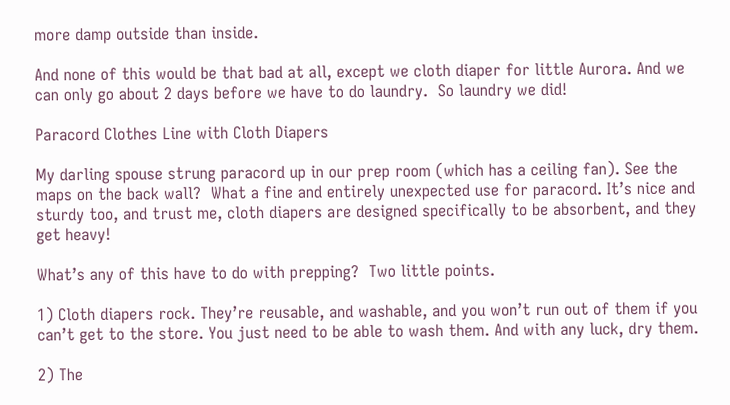more damp outside than inside.

And none of this would be that bad at all, except we cloth diaper for little Aurora. And we can only go about 2 days before we have to do laundry.  So laundry we did!

Paracord Clothes Line with Cloth Diapers

My darling spouse strung paracord up in our prep room (which has a ceiling fan). See the maps on the back wall?  What a fine and entirely unexpected use for paracord. It’s nice and sturdy too, and trust me, cloth diapers are designed specifically to be absorbent, and they get heavy!

What’s any of this have to do with prepping?  Two little points.

1) Cloth diapers rock. They’re reusable, and washable, and you won’t run out of them if you can’t get to the store. You just need to be able to wash them. And with any luck, dry them.

2) The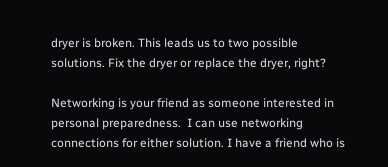dryer is broken. This leads us to two possible solutions. Fix the dryer or replace the dryer, right?

Networking is your friend as someone interested in personal preparedness.  I can use networking connections for either solution. I have a friend who is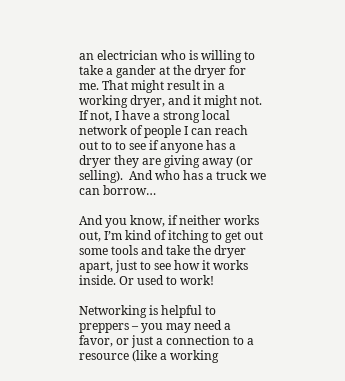an electrician who is willing to take a gander at the dryer for me. That might result in a working dryer, and it might not.  If not, I have a strong local network of people I can reach out to to see if anyone has a dryer they are giving away (or selling).  And who has a truck we can borrow…

And you know, if neither works out, I’m kind of itching to get out some tools and take the dryer apart, just to see how it works inside. Or used to work!

Networking is helpful to preppers – you may need a favor, or just a connection to a resource (like a working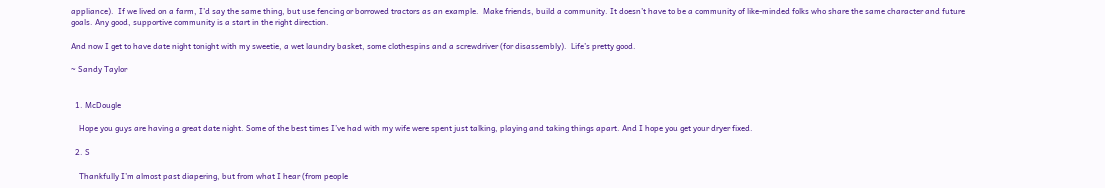appliance).  If we lived on a farm, I’d say the same thing, but use fencing or borrowed tractors as an example.  Make friends, build a community. It doesn’t have to be a community of like-minded folks who share the same character and future goals. Any good, supportive community is a start in the right direction.

And now I get to have date night tonight with my sweetie, a wet laundry basket, some clothespins and a screwdriver (for disassembly).  Life’s pretty good.

~ Sandy Taylor


  1. McDougle

    Hope you guys are having a great date night. Some of the best times I’ve had with my wife were spent just talking, playing and taking things apart. And I hope you get your dryer fixed.

  2. S

    Thankfully I’m almost past diapering, but from what I hear (from people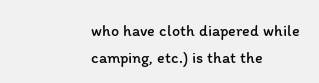who have cloth diapered while camping, etc.) is that the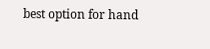best option for hand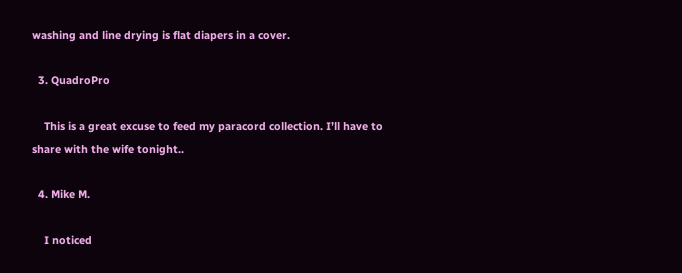washing and line drying is flat diapers in a cover.

  3. QuadroPro

    This is a great excuse to feed my paracord collection. I’ll have to share with the wife tonight..

  4. Mike M.

    I noticed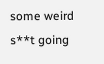some weird s**t going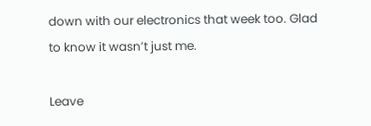down with our electronics that week too. Glad to know it wasn’t just me.

Leave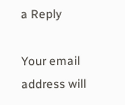a Reply

Your email address will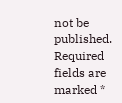not be published. Required fields are marked *